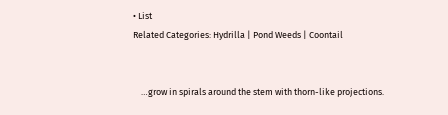• List
Related Categories: Hydrilla | Pond Weeds | Coontail


    …grow in spirals around the stem with thorn-like projections.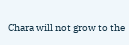Chara will not grow to the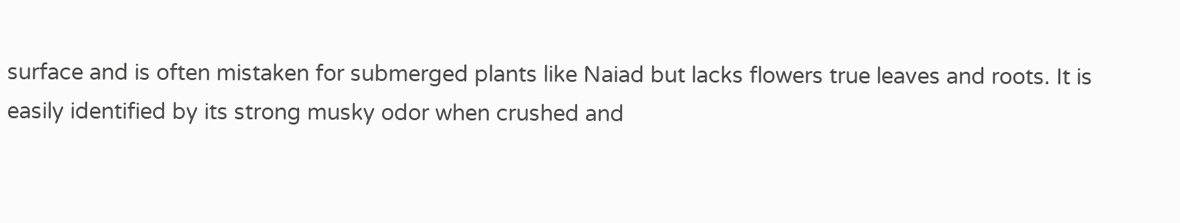surface and is often mistaken for submerged plants like Naiad but lacks flowers true leaves and roots. It is easily identified by its strong musky odor when crushed and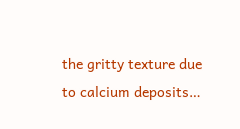the gritty texture due to calcium deposits…